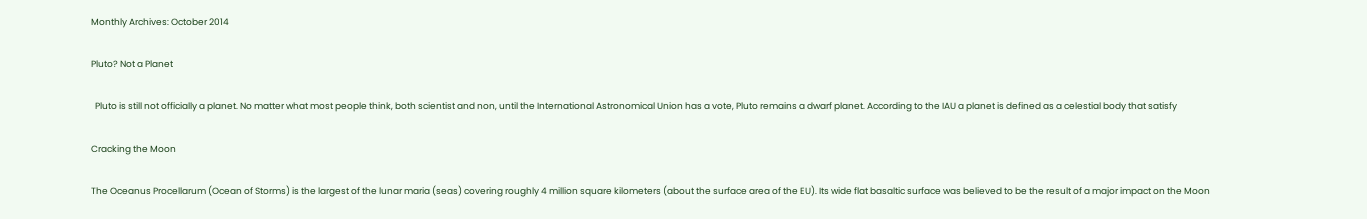Monthly Archives: October 2014

Pluto? Not a Planet

  Pluto is still not officially a planet. No matter what most people think, both scientist and non, until the International Astronomical Union has a vote, Pluto remains a dwarf planet. According to the IAU a planet is defined as a celestial body that satisfy

Cracking the Moon

The Oceanus Procellarum (Ocean of Storms) is the largest of the lunar maria (seas) covering roughly 4 million square kilometers (about the surface area of the EU). Its wide flat basaltic surface was believed to be the result of a major impact on the Moon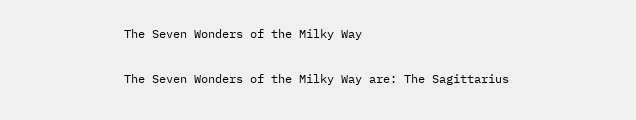The Seven Wonders of the Milky Way

The Seven Wonders of the Milky Way are: The Sagittarius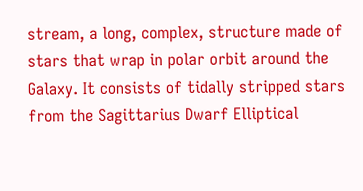stream, a long, complex, structure made of stars that wrap in polar orbit around the Galaxy. It consists of tidally stripped stars from the Sagittarius Dwarf Elliptical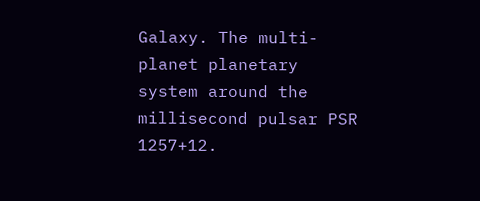Galaxy. The multi-planet planetary system around the millisecond pulsar PSR 1257+12.